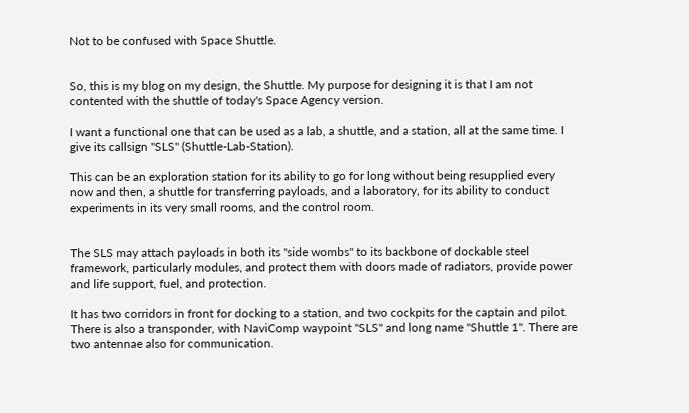Not to be confused with Space Shuttle.


So, this is my blog on my design, the Shuttle. My purpose for designing it is that I am not contented with the shuttle of today's Space Agency version.

I want a functional one that can be used as a lab, a shuttle, and a station, all at the same time. I give its callsign "SLS" (Shuttle-Lab-Station).

This can be an exploration station for its ability to go for long without being resupplied every now and then, a shuttle for transferring payloads, and a laboratory, for its ability to conduct experiments in its very small rooms, and the control room.


The SLS may attach payloads in both its "side wombs" to its backbone of dockable steel framework, particularly modules, and protect them with doors made of radiators, provide power and life support, fuel, and protection.

It has two corridors in front for docking to a station, and two cockpits for the captain and pilot. There is also a transponder, with NaviComp waypoint "SLS" and long name "Shuttle 1". There are two antennae also for communication.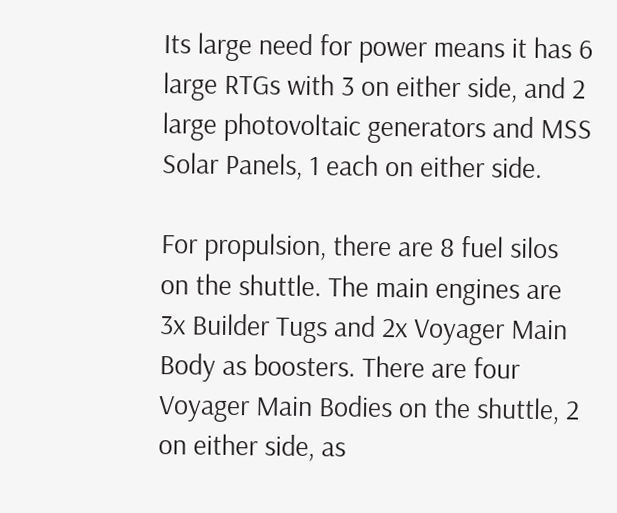Its large need for power means it has 6 large RTGs with 3 on either side, and 2 large photovoltaic generators and MSS Solar Panels, 1 each on either side.

For propulsion, there are 8 fuel silos on the shuttle. The main engines are 3x Builder Tugs and 2x Voyager Main Body as boosters. There are four Voyager Main Bodies on the shuttle, 2 on either side, as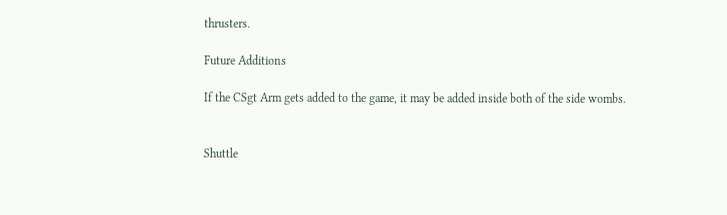thrusters.

Future Additions

If the CSgt Arm gets added to the game, it may be added inside both of the side wombs.


Shuttle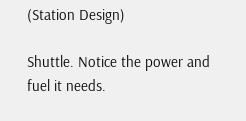(Station Design)

Shuttle. Notice the power and fuel it needs.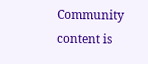Community content is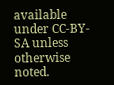available under CC-BY-SA unless otherwise noted.